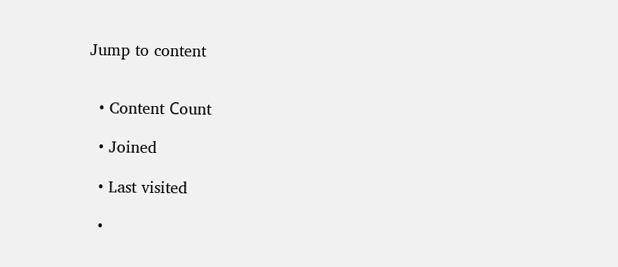Jump to content


  • Content Сount

  • Joined

  • Last visited

  •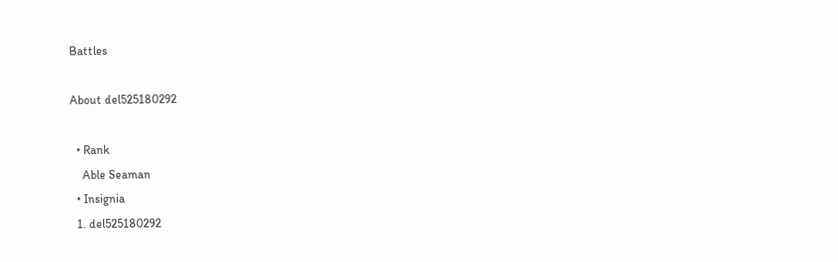Battles

About del525180292

  • Rank
    Able Seaman
  • Insignia
  1. del525180292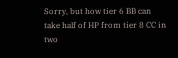Sorry, but how tier 6 BB can take half of HP from tier 8 CC in two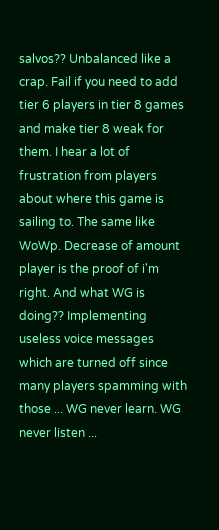salvos?? Unbalanced like a crap. Fail if you need to add tier 6 players in tier 8 games and make tier 8 weak for them. I hear a lot of frustration from players about where this game is sailing to. The same like WoWp. Decrease of amount player is the proof of i'm right. And what WG is doing?? Implementing useless voice messages which are turned off since many players spamming with those ... WG never learn. WG never listen ...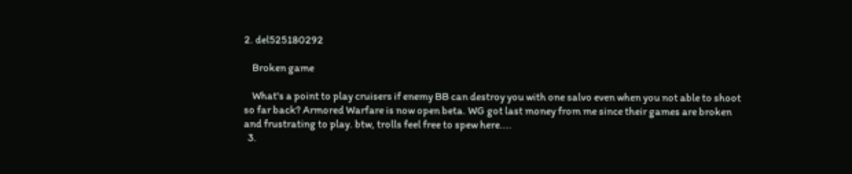2. del525180292

    Broken game

    What's a point to play cruisers if enemy BB can destroy you with one salvo even when you not able to shoot so far back? Armored Warfare is now open beta. WG got last money from me since their games are broken and frustrating to play. btw, trolls feel free to spew here....
  3.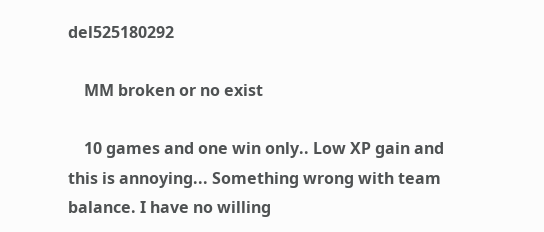del525180292

    MM broken or no exist

    10 games and one win only.. Low XP gain and this is annoying... Something wrong with team balance. I have no willing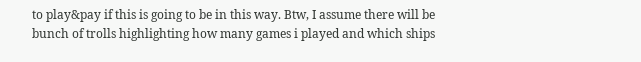to play&pay if this is going to be in this way. Btw, I assume there will be bunch of trolls highlighting how many games i played and which ships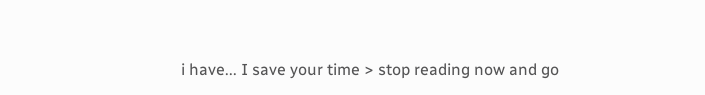i have... I save your time > stop reading now and go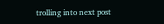trolling into next post